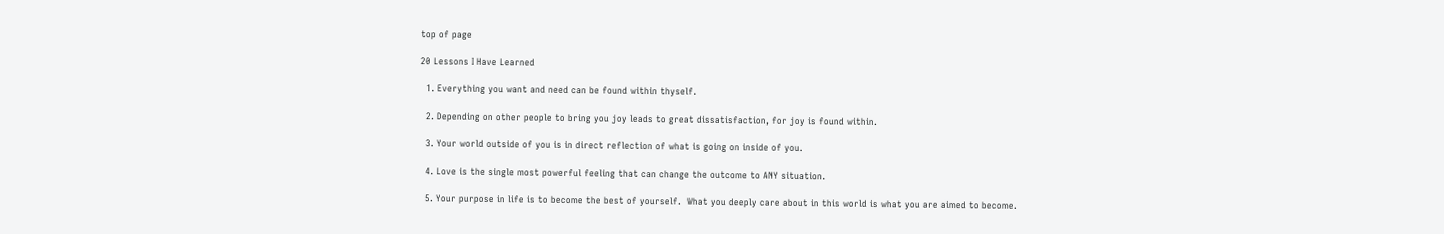top of page

20 Lessons I Have Learned

  1. Everything you want and need can be found within thyself.

  2. Depending on other people to bring you joy leads to great dissatisfaction, for joy is found within.

  3. Your world outside of you is in direct reflection of what is going on inside of you.

  4. Love is the single most powerful feeling that can change the outcome to ANY situation.

  5. Your purpose in life is to become the best of yourself.  What you deeply care about in this world is what you are aimed to become.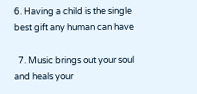6. Having a child is the single best gift any human can have

  7. Music brings out your soul and heals your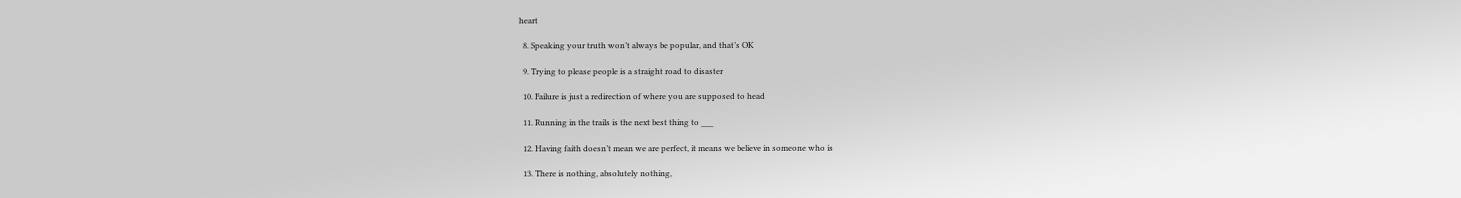heart

  8. Speaking your truth won’t always be popular, and that’s OK

  9. Trying to please people is a straight road to disaster

  10. Failure is just a redirection of where you are supposed to head

  11. Running in the trails is the next best thing to ___

  12. Having faith doesn’t mean we are perfect, it means we believe in someone who is

  13. There is nothing, absolutely nothing,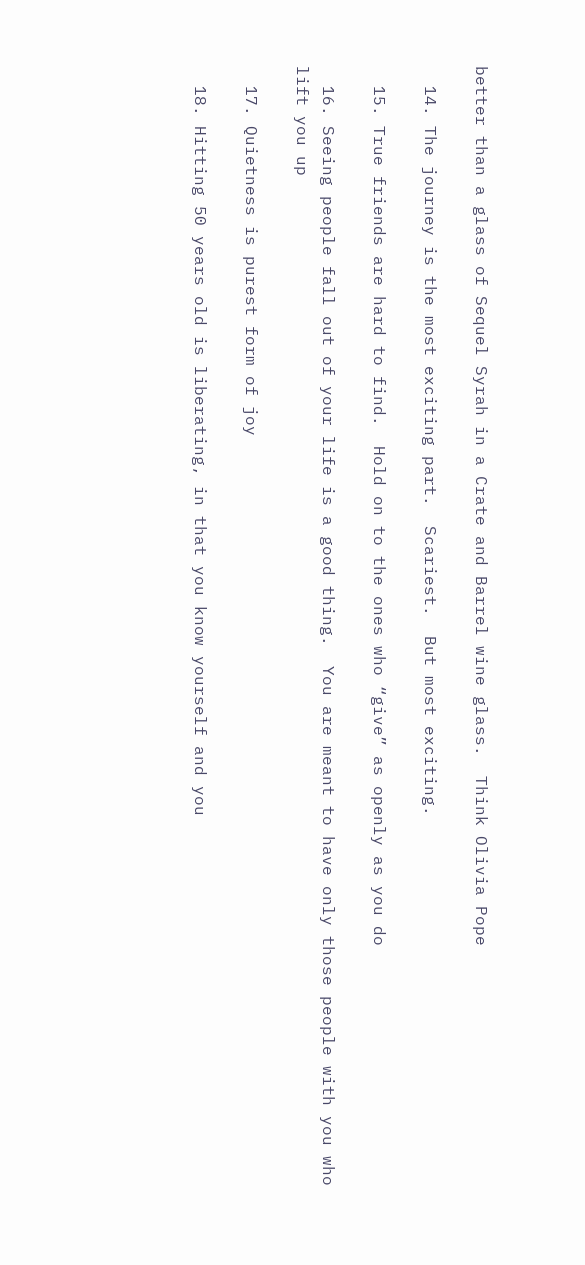better than a glass of Sequel Syrah in a Crate and Barrel wine glass.  Think Olivia Pope

  14. The journey is the most exciting part.  Scariest.  But most exciting.

  15. True friends are hard to find.  Hold on to the ones who “give” as openly as you do

  16. Seeing people fall out of your life is a good thing.  You are meant to have only those people with you who lift you up

  17. Quietness is purest form of joy

  18. Hitting 50 years old is liberating, in that you know yourself and you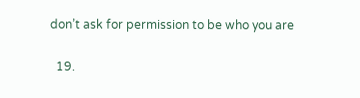don’t ask for permission to be who you are

  19.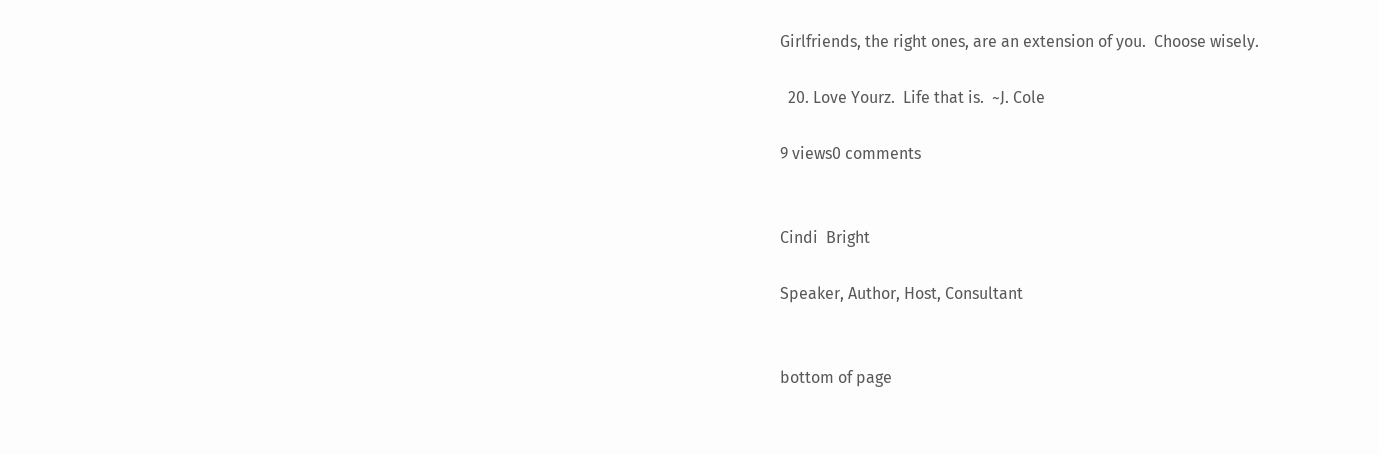Girlfriends, the right ones, are an extension of you.  Choose wisely.

  20. Love Yourz.  Life that is.  ~J. Cole

9 views0 comments


Cindi  Bright

Speaker, Author, Host, Consultant


bottom of page